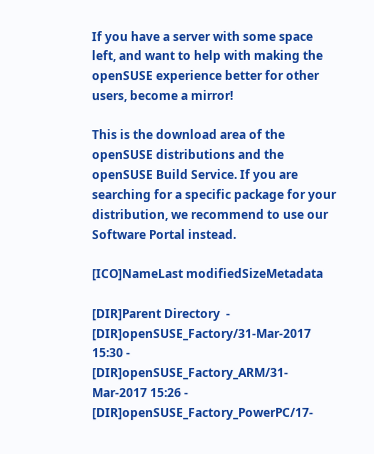If you have a server with some space left, and want to help with making the openSUSE experience better for other users, become a mirror!

This is the download area of the openSUSE distributions and the openSUSE Build Service. If you are searching for a specific package for your distribution, we recommend to use our Software Portal instead.

[ICO]NameLast modifiedSizeMetadata

[DIR]Parent Directory  -
[DIR]openSUSE_Factory/31-Mar-2017 15:30 -
[DIR]openSUSE_Factory_ARM/31-Mar-2017 15:26 -
[DIR]openSUSE_Factory_PowerPC/17-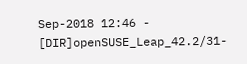Sep-2018 12:46 -
[DIR]openSUSE_Leap_42.2/31-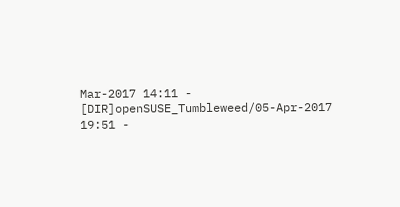Mar-2017 14:11 -
[DIR]openSUSE_Tumbleweed/05-Apr-2017 19:51 -